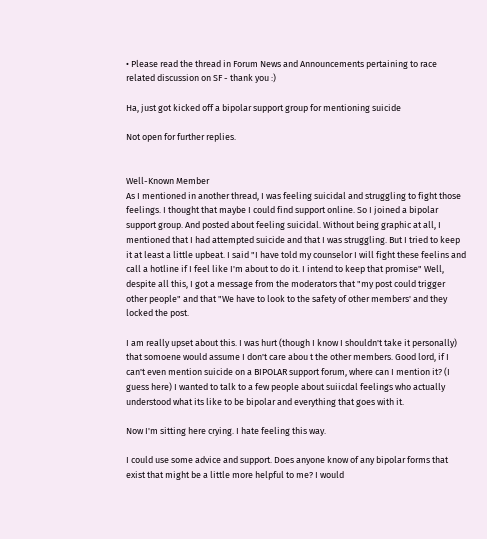• Please read the thread in Forum News and Announcements pertaining to race related discussion on SF - thank you :)

Ha, just got kicked off a bipolar support group for mentioning suicide

Not open for further replies.


Well-Known Member
As I mentioned in another thread, I was feeling suicidal and struggling to fight those feelings. I thought that maybe I could find support online. So I joined a bipolar support group. And posted about feeling suicidal. Without being graphic at all, I mentioned that I had attempted suicide and that I was struggling. But I tried to keep it at least a little upbeat. I said "I have told my counselor I will fight these feelins and call a hotline if I feel like I'm about to do it. I intend to keep that promise" Well, despite all this, I got a message from the moderators that "my post could trigger other people" and that "We have to look to the safety of other members' and they locked the post.

I am really upset about this. I was hurt (though I know I shouldn't take it personally) that somoene would assume I don't care abou t the other members. Good lord, if I can't even mention suicide on a BIPOLAR support forum, where can I mention it? (I guess here) I wanted to talk to a few people about suiicdal feelings who actually understood what its like to be bipolar and everything that goes with it.

Now I'm sitting here crying. I hate feeling this way.

I could use some advice and support. Does anyone know of any bipolar forms that exist that might be a little more helpful to me? I would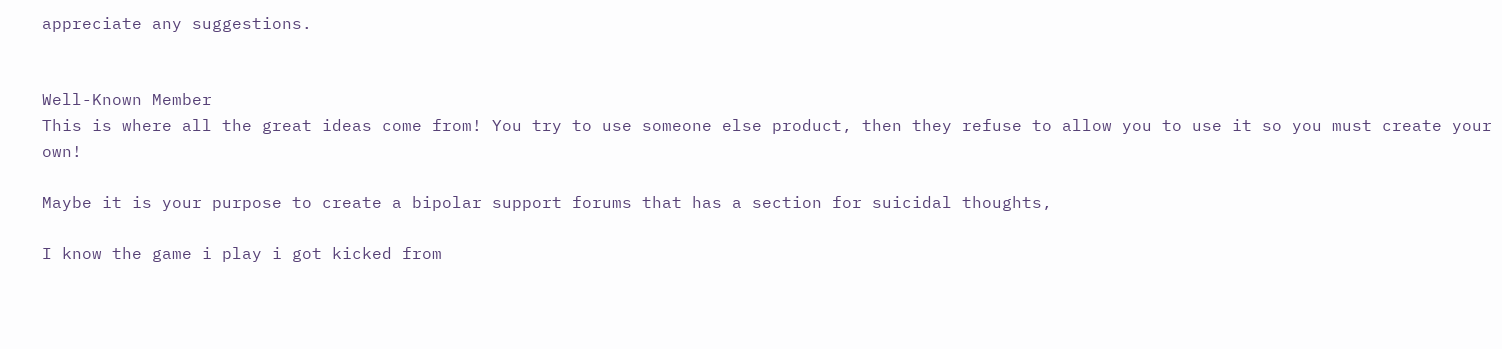appreciate any suggestions.


Well-Known Member
This is where all the great ideas come from! You try to use someone else product, then they refuse to allow you to use it so you must create your own!

Maybe it is your purpose to create a bipolar support forums that has a section for suicidal thoughts,

I know the game i play i got kicked from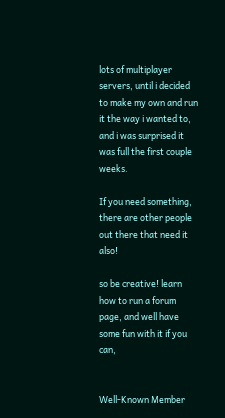lots of multiplayer servers, until i decided to make my own and run it the way i wanted to, and i was surprised it was full the first couple weeks.

If you need something, there are other people out there that need it also!

so be creative! learn how to run a forum page, and well have some fun with it if you can,


Well-Known Member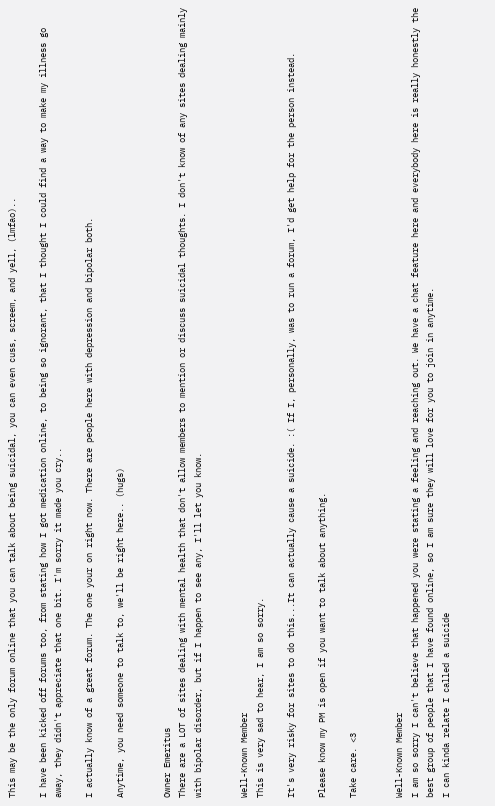This may be the only forum online that you can talk about being suicidal, you can even cuss, screem, and yell, (lmfao)..

I have been kicked off forums too, from stating how I got medication online, to being so ignorant, that I thought I could find a way to make my illness go away, they didn't appreciate that one bit. I'm sorry it made you cry..

I actually know of a great forum. The one your on right now. There are people here with depression and bipolar both.

Anytime, you need someone to talk to, we'll be right here.. (hugs)


Owner Emeritus
There are a LOT of sites dealing with mental health that don't allow members to mention or discuss suicidal thoughts. I don't know of any sites dealing mainly with bipolar disorder, but if I happen to see any, I'll let you know.


Well-Known Member
This is very sad to hear, I am so sorry.

It's very risky for sites to do this...It can actually cause a suicide. :( If I, personally, was to run a forum, I'd get help for the person instead.

Please know my PM is open if you want to talk about anything.

Take care. <3


Well-Known Member
I am so sorry I can't believe that happened you were stating a feeling and reaching out. We have a chat feature here and everybody here is really honestly the best group of people that I have found online, so I am sure they will love for you to join in anytime.
I can kinda relate I called a suicide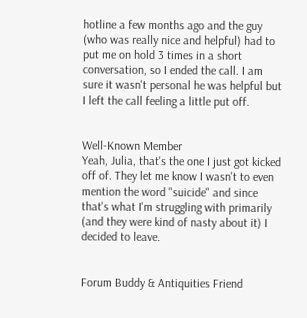hotline a few months ago and the guy (who was really nice and helpful) had to put me on hold 3 times in a short conversation, so I ended the call. I am sure it wasn't personal he was helpful but I left the call feeling a little put off.


Well-Known Member
Yeah, Julia, that's the one I just got kicked off of. They let me know I wasn't to even mention the word "suicide" and since that's what I'm struggling with primarily (and they were kind of nasty about it) I decided to leave.


Forum Buddy & Antiquities Friend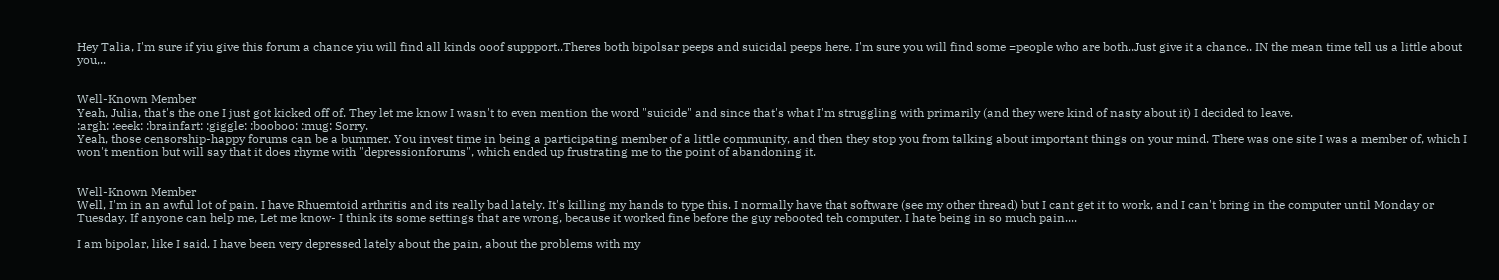Hey Talia, I'm sure if yiu give this forum a chance yiu will find all kinds ooof suppport..Theres both bipolsar peeps and suicidal peeps here. I'm sure you will find some =people who are both..Just give it a chance.. IN the mean time tell us a little about you,..


Well-Known Member
Yeah, Julia, that's the one I just got kicked off of. They let me know I wasn't to even mention the word "suicide" and since that's what I'm struggling with primarily (and they were kind of nasty about it) I decided to leave.
:argh: :eeek: :brainfart: :giggle: :booboo: :mug: Sorry.
Yeah, those censorship-happy forums can be a bummer. You invest time in being a participating member of a little community, and then they stop you from talking about important things on your mind. There was one site I was a member of, which I won't mention but will say that it does rhyme with "depressionforums", which ended up frustrating me to the point of abandoning it.


Well-Known Member
Well, I'm in an awful lot of pain. I have Rhuemtoid arthritis and its really bad lately. It's killing my hands to type this. I normally have that software (see my other thread) but I cant get it to work, and I can't bring in the computer until Monday or Tuesday. If anyone can help me, Let me know- I think its some settings that are wrong, because it worked fine before the guy rebooted teh computer. I hate being in so much pain....

I am bipolar, like I said. I have been very depressed lately about the pain, about the problems with my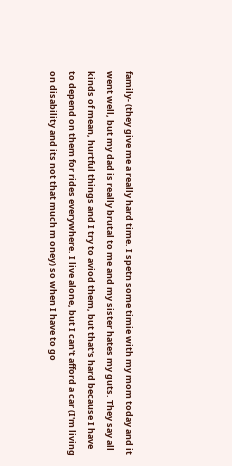family- (they give me a really hard time. I spetn some timie with my mom today and it went well, but my dad is really brutal to me and my sister hates my guts. They say all kinds of mean, hurtful things and I try to aviod them, but that's hard because I have to depend on them for rides everywhere. I live alone, but I can't afford a car (I'm living on disability and its not that much m oney) so when I have to go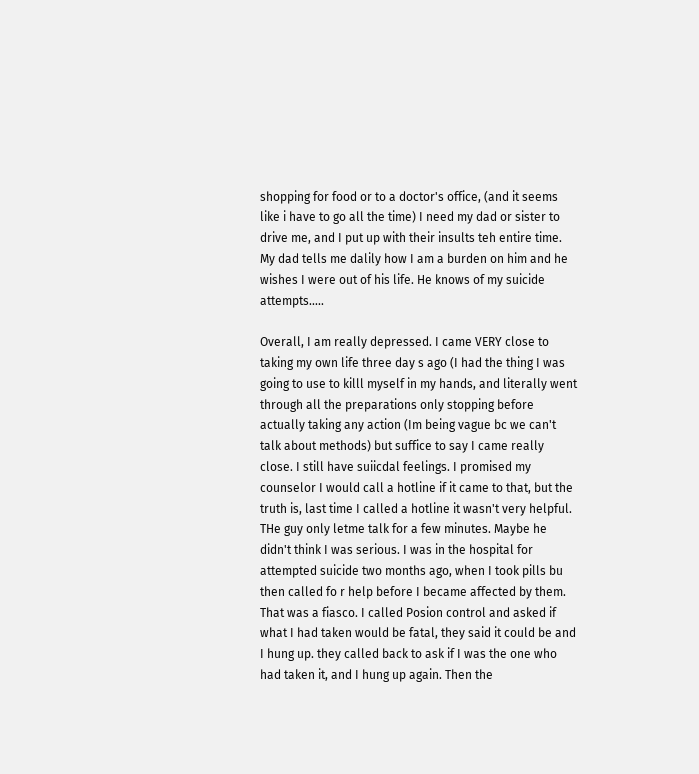shopping for food or to a doctor's office, (and it seems like i have to go all the time) I need my dad or sister to drive me, and I put up with their insults teh entire time. My dad tells me dalily how I am a burden on him and he wishes I were out of his life. He knows of my suicide attempts.....

Overall, I am really depressed. I came VERY close to taking my own life three day s ago (I had the thing I was going to use to killl myself in my hands, and literally went through all the preparations only stopping before actually taking any action (Im being vague bc we can't talk about methods) but suffice to say I came really close. I still have suiicdal feelings. I promised my counselor I would call a hotline if it came to that, but the truth is, last time I called a hotline it wasn't very helpful. THe guy only letme talk for a few minutes. Maybe he didn't think I was serious. I was in the hospital for attempted suicide two months ago, when I took pills bu then called fo r help before I became affected by them. That was a fiasco. I called Posion control and asked if what I had taken would be fatal, they said it could be and I hung up. they called back to ask if I was the one who had taken it, and I hung up again. Then the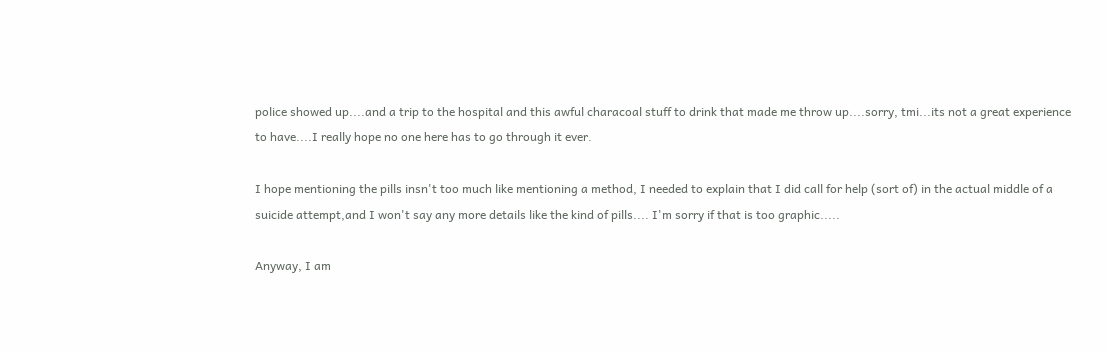police showed up....and a trip to the hospital and this awful characoal stuff to drink that made me throw up....sorry, tmi...its not a great experience to have....I really hope no one here has to go through it ever.

I hope mentioning the pills insn't too much like mentioning a method, I needed to explain that I did call for help (sort of) in the actual middle of a suicide attempt,and I won't say any more details like the kind of pills.... I'm sorry if that is too graphic.....

Anyway, I am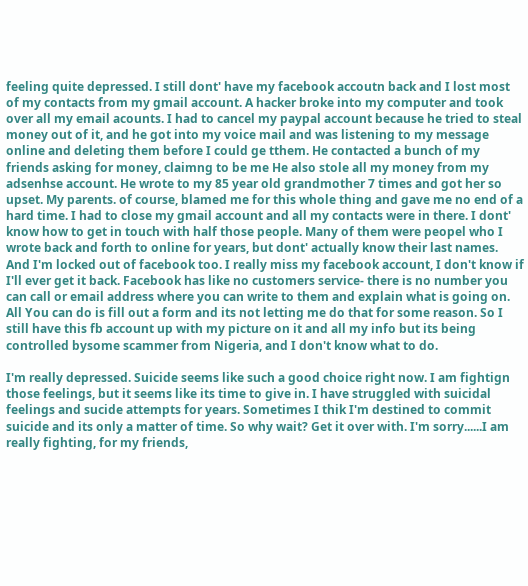feeling quite depressed. I still dont' have my facebook accoutn back and I lost most of my contacts from my gmail account. A hacker broke into my computer and took over all my email acounts. I had to cancel my paypal account because he tried to steal money out of it, and he got into my voice mail and was listening to my message online and deleting them before I could ge tthem. He contacted a bunch of my friends asking for money, claimng to be me He also stole all my money from my adsenhse account. He wrote to my 85 year old grandmother 7 times and got her so upset. My parents. of course, blamed me for this whole thing and gave me no end of a hard time. I had to close my gmail account and all my contacts were in there. I dont' know how to get in touch with half those people. Many of them were peopel who I wrote back and forth to online for years, but dont' actually know their last names. And I'm locked out of facebook too. I really miss my facebook account, I don't know if I'll ever get it back. Facebook has like no customers service- there is no number you can call or email address where you can write to them and explain what is going on. All You can do is fill out a form and its not letting me do that for some reason. So I still have this fb account up with my picture on it and all my info but its being controlled bysome scammer from Nigeria, and I don't know what to do.

I'm really depressed. Suicide seems like such a good choice right now. I am fightign those feelings, but it seems like its time to give in. I have struggled with suicidal feelings and sucide attempts for years. Sometimes I thik I'm destined to commit suicide and its only a matter of time. So why wait? Get it over with. I'm sorry......I am really fighting, for my friends,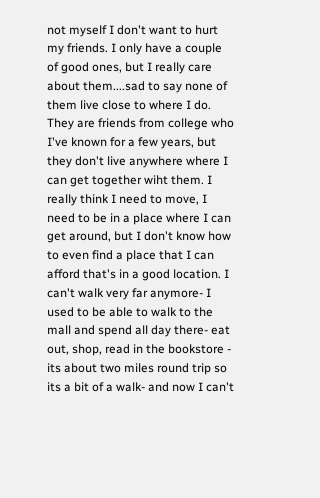not myself I don't want to hurt my friends. I only have a couple of good ones, but I really care about them....sad to say none of them live close to where I do. They are friends from college who I've known for a few years, but they don't live anywhere where I can get together wiht them. I really think I need to move, I need to be in a place where I can get around, but I don't know how to even find a place that I can afford that's in a good location. I can't walk very far anymore- I used to be able to walk to the mall and spend all day there- eat out, shop, read in the bookstore - its about two miles round trip so its a bit of a walk- and now I can't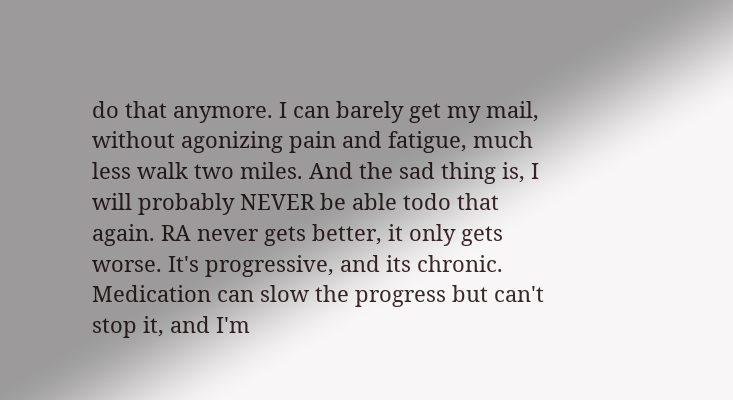do that anymore. I can barely get my mail, without agonizing pain and fatigue, much less walk two miles. And the sad thing is, I will probably NEVER be able todo that again. RA never gets better, it only gets worse. It's progressive, and its chronic. Medication can slow the progress but can't stop it, and I'm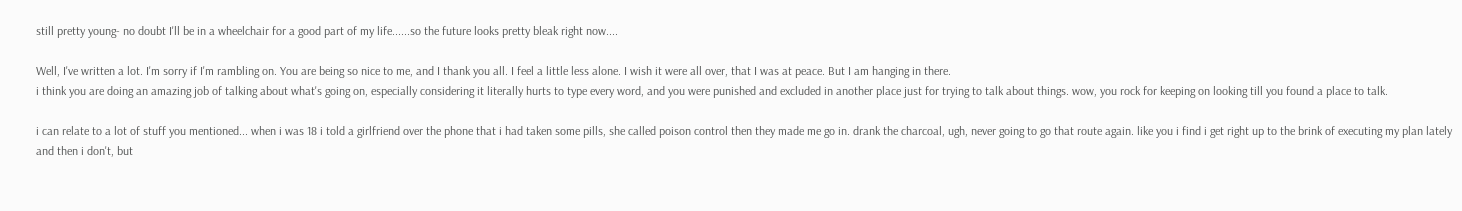still pretty young- no doubt I'll be in a wheelchair for a good part of my life......so the future looks pretty bleak right now....

Well, I've written a lot. I'm sorry if I'm rambling on. You are being so nice to me, and I thank you all. I feel a little less alone. I wish it were all over, that I was at peace. But I am hanging in there.
i think you are doing an amazing job of talking about what's going on, especially considering it literally hurts to type every word, and you were punished and excluded in another place just for trying to talk about things. wow, you rock for keeping on looking till you found a place to talk.

i can relate to a lot of stuff you mentioned... when i was 18 i told a girlfriend over the phone that i had taken some pills, she called poison control then they made me go in. drank the charcoal, ugh, never going to go that route again. like you i find i get right up to the brink of executing my plan lately and then i don't, but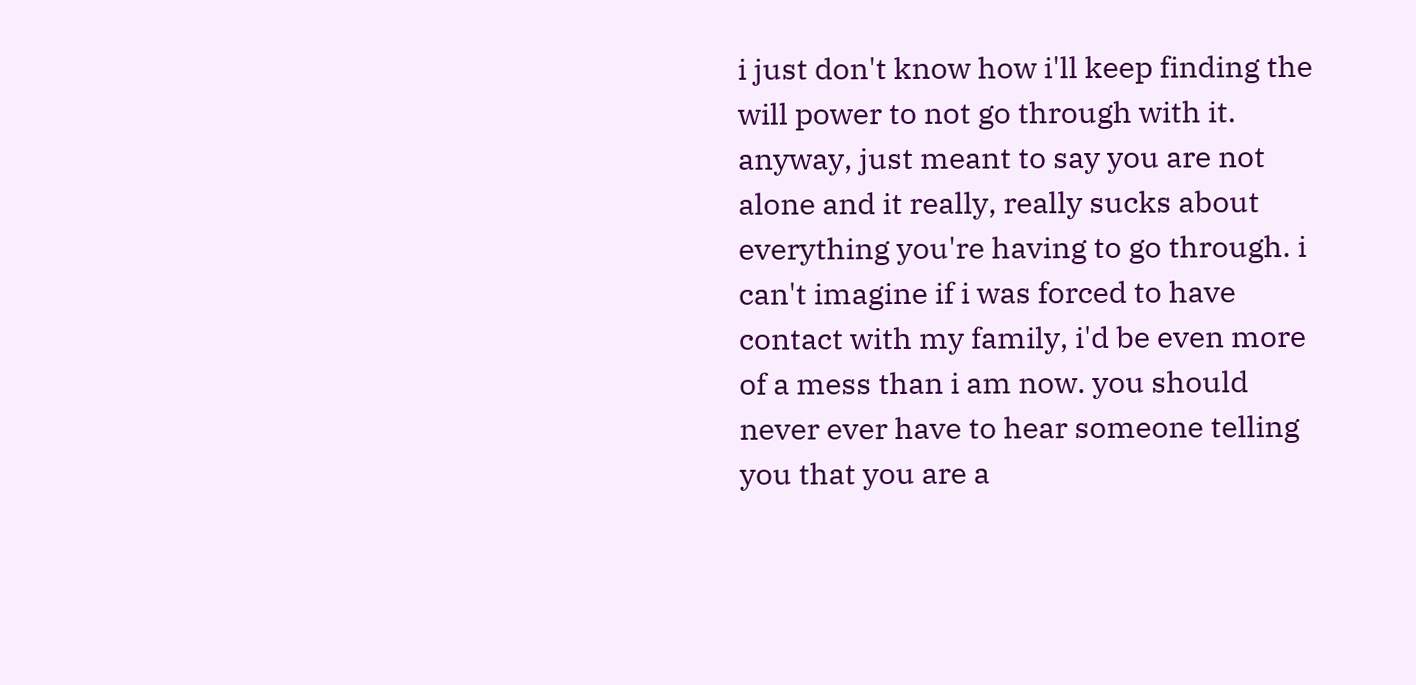i just don't know how i'll keep finding the will power to not go through with it. anyway, just meant to say you are not alone and it really, really sucks about everything you're having to go through. i can't imagine if i was forced to have contact with my family, i'd be even more of a mess than i am now. you should never ever have to hear someone telling you that you are a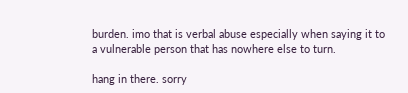burden. imo that is verbal abuse especially when saying it to a vulnerable person that has nowhere else to turn.

hang in there. sorry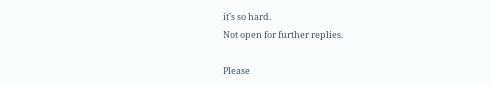it's so hard.
Not open for further replies.

Please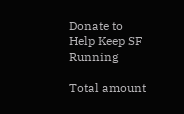Donate to Help Keep SF Running

Total amount